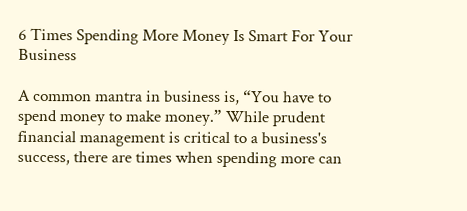6 Times Spending More Money Is Smart For Your Business

A common mantra in business is, “You have to spend money to make money.” While prudent financial management is critical to a business's success, there are times when spending more can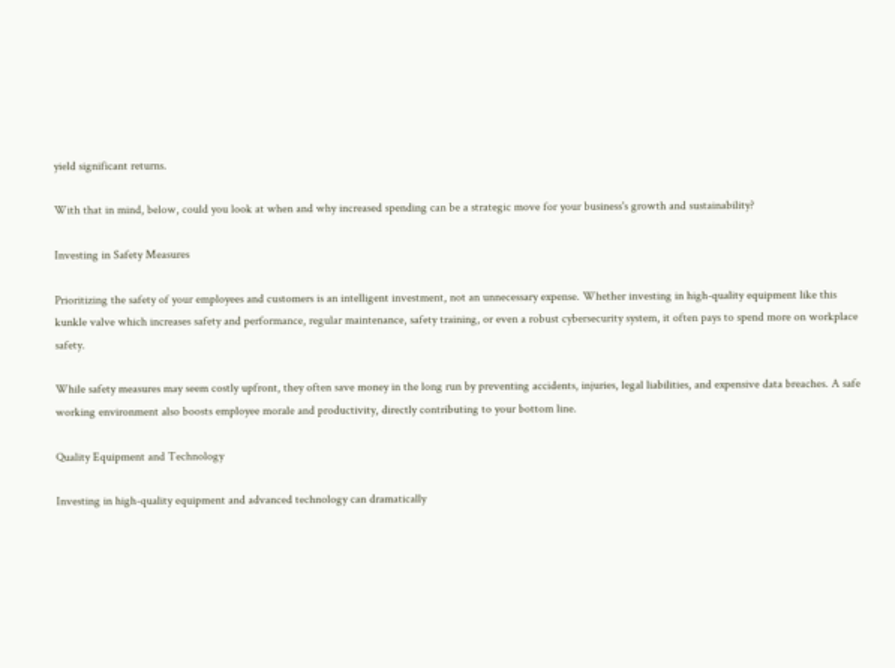yield significant returns.

With that in mind, below, could you look at when and why increased spending can be a strategic move for your business's growth and sustainability?

Investing in Safety Measures

Prioritizing the safety of your employees and customers is an intelligent investment, not an unnecessary expense. Whether investing in high-quality equipment like this kunkle valve which increases safety and performance, regular maintenance, safety training, or even a robust cybersecurity system, it often pays to spend more on workplace safety.

While safety measures may seem costly upfront, they often save money in the long run by preventing accidents, injuries, legal liabilities, and expensive data breaches. A safe working environment also boosts employee morale and productivity, directly contributing to your bottom line.

Quality Equipment and Technology

Investing in high-quality equipment and advanced technology can dramatically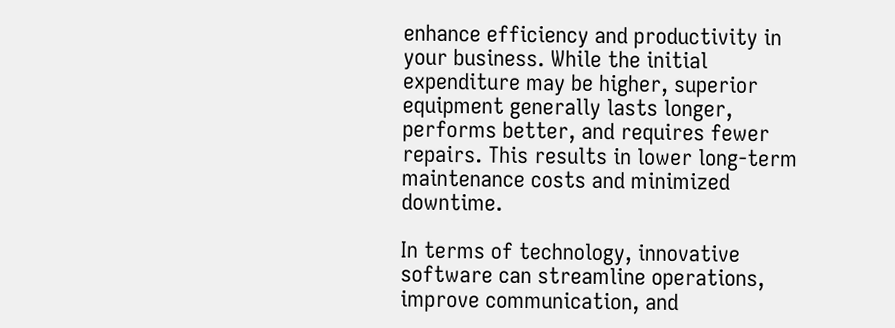enhance efficiency and productivity in your business. While the initial expenditure may be higher, superior equipment generally lasts longer, performs better, and requires fewer repairs. This results in lower long-term maintenance costs and minimized downtime.

In terms of technology, innovative software can streamline operations, improve communication, and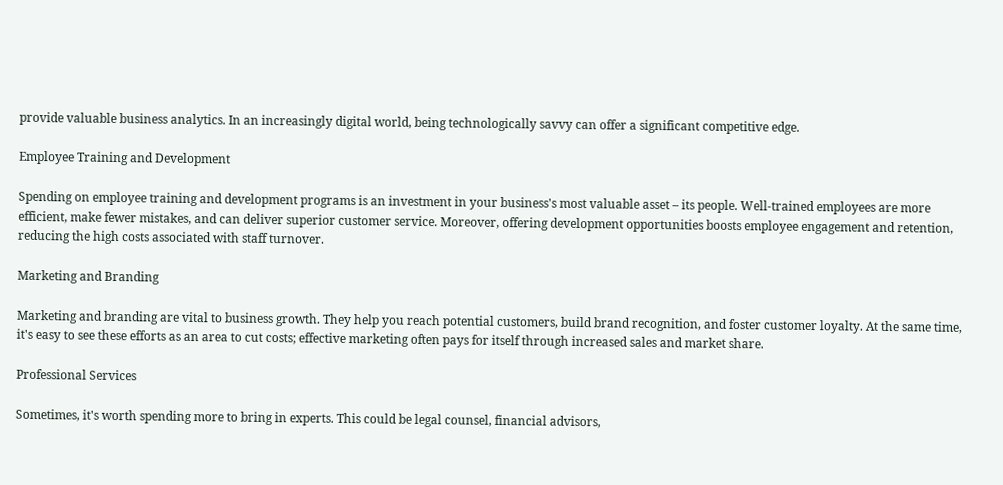provide valuable business analytics. In an increasingly digital world, being technologically savvy can offer a significant competitive edge.

Employee Training and Development

Spending on employee training and development programs is an investment in your business's most valuable asset – its people. Well-trained employees are more efficient, make fewer mistakes, and can deliver superior customer service. Moreover, offering development opportunities boosts employee engagement and retention, reducing the high costs associated with staff turnover.

Marketing and Branding

Marketing and branding are vital to business growth. They help you reach potential customers, build brand recognition, and foster customer loyalty. At the same time, it's easy to see these efforts as an area to cut costs; effective marketing often pays for itself through increased sales and market share.

Professional Services

Sometimes, it's worth spending more to bring in experts. This could be legal counsel, financial advisors,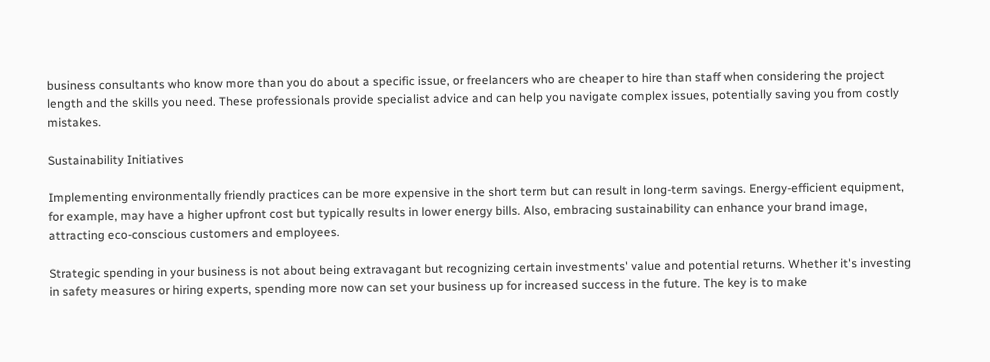business consultants who know more than you do about a specific issue, or freelancers who are cheaper to hire than staff when considering the project length and the skills you need. These professionals provide specialist advice and can help you navigate complex issues, potentially saving you from costly mistakes.

Sustainability Initiatives

Implementing environmentally friendly practices can be more expensive in the short term but can result in long-term savings. Energy-efficient equipment, for example, may have a higher upfront cost but typically results in lower energy bills. Also, embracing sustainability can enhance your brand image, attracting eco-conscious customers and employees.

Strategic spending in your business is not about being extravagant but recognizing certain investments' value and potential returns. Whether it's investing in safety measures or hiring experts, spending more now can set your business up for increased success in the future. The key is to make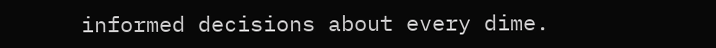informed decisions about every dime.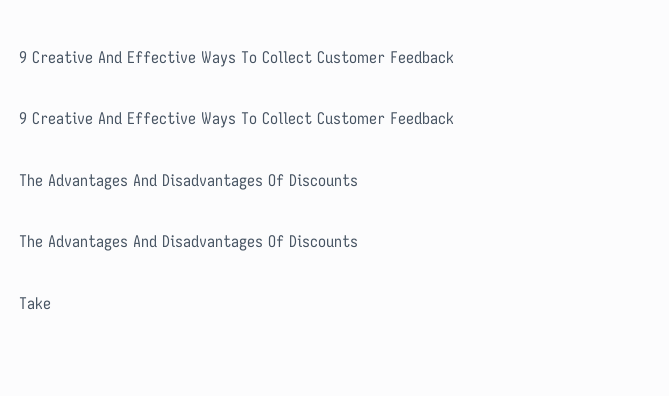9 Creative And Effective Ways To Collect Customer Feedback

9 Creative And Effective Ways To Collect Customer Feedback

The Advantages And Disadvantages Of Discounts

The Advantages And Disadvantages Of Discounts

Take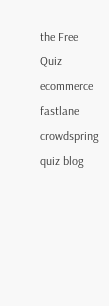the Free Quiz
ecommerce fastlane crowdspring quiz blog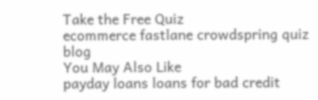Take the Free Quiz
ecommerce fastlane crowdspring quiz blog
You May Also Like
payday loans loans for bad credit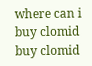where can i buy clomid buy clomid